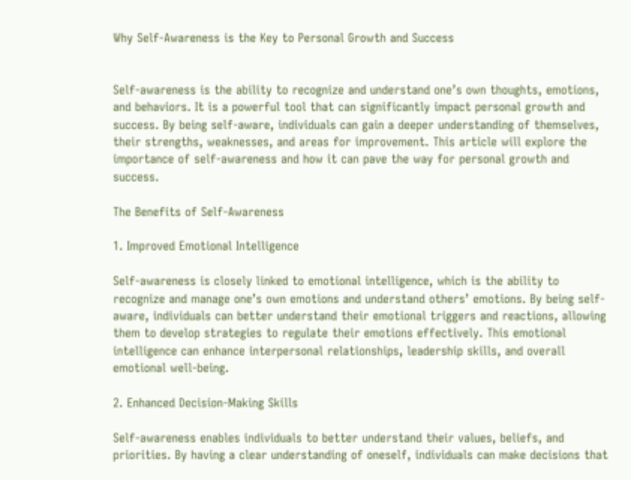Why Self-Awareness is the Key to Personal Growth and Success


Self-awareness is the ability to recognize and understand one’s own thoughts, emotions, and behaviors. It is a powerful tool that can significantly impact personal growth and success. By being self-aware, individuals can gain a deeper understanding of themselves, their strengths, weaknesses, and areas for improvement. This article will explore the importance of self-awareness and how it can pave the way for personal growth and success.

The Benefits of Self-Awareness

1. Improved Emotional Intelligence

Self-awareness is closely linked to emotional intelligence, which is the ability to recognize and manage one’s own emotions and understand others’ emotions. By being self-aware, individuals can better understand their emotional triggers and reactions, allowing them to develop strategies to regulate their emotions effectively. This emotional intelligence can enhance interpersonal relationships, leadership skills, and overall emotional well-being.

2. Enhanced Decision-Making Skills

Self-awareness enables individuals to better understand their values, beliefs, and priorities. By having a clear understanding of oneself, individuals can make decisions that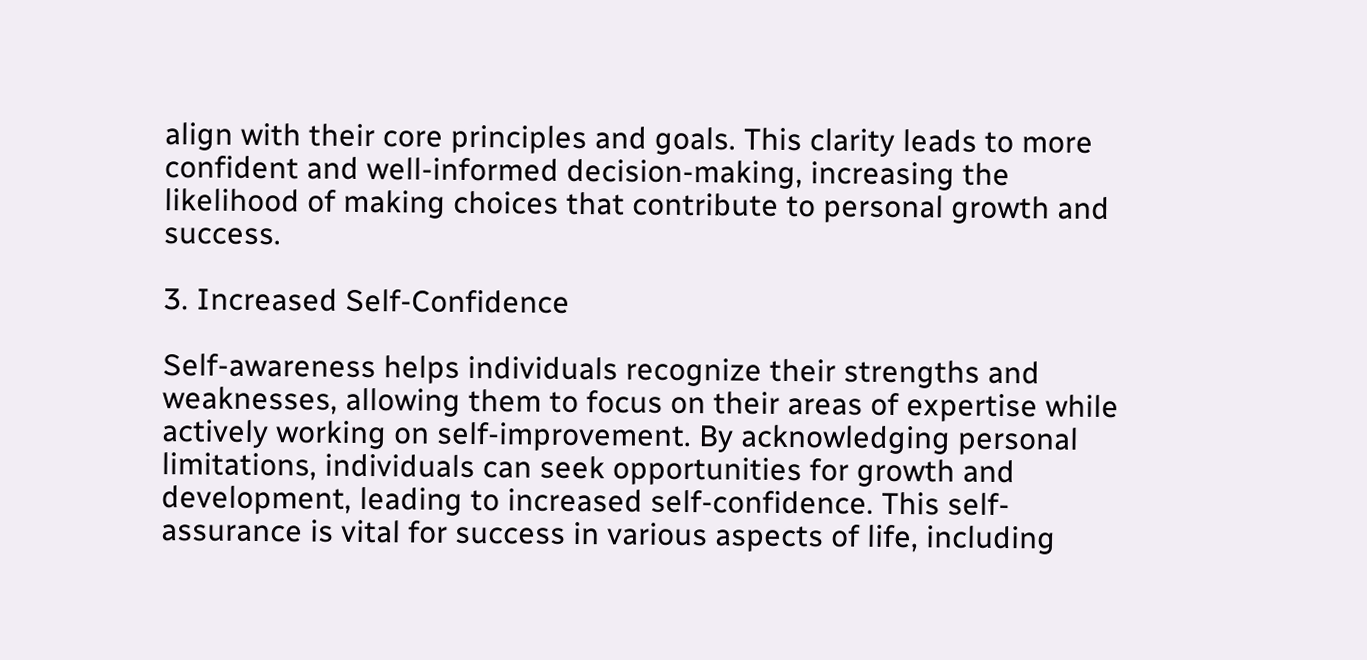align with their core principles and goals. This clarity leads to more confident and well-informed decision-making, increasing the likelihood of making choices that contribute to personal growth and success.

3. Increased Self-Confidence

Self-awareness helps individuals recognize their strengths and weaknesses, allowing them to focus on their areas of expertise while actively working on self-improvement. By acknowledging personal limitations, individuals can seek opportunities for growth and development, leading to increased self-confidence. This self-assurance is vital for success in various aspects of life, including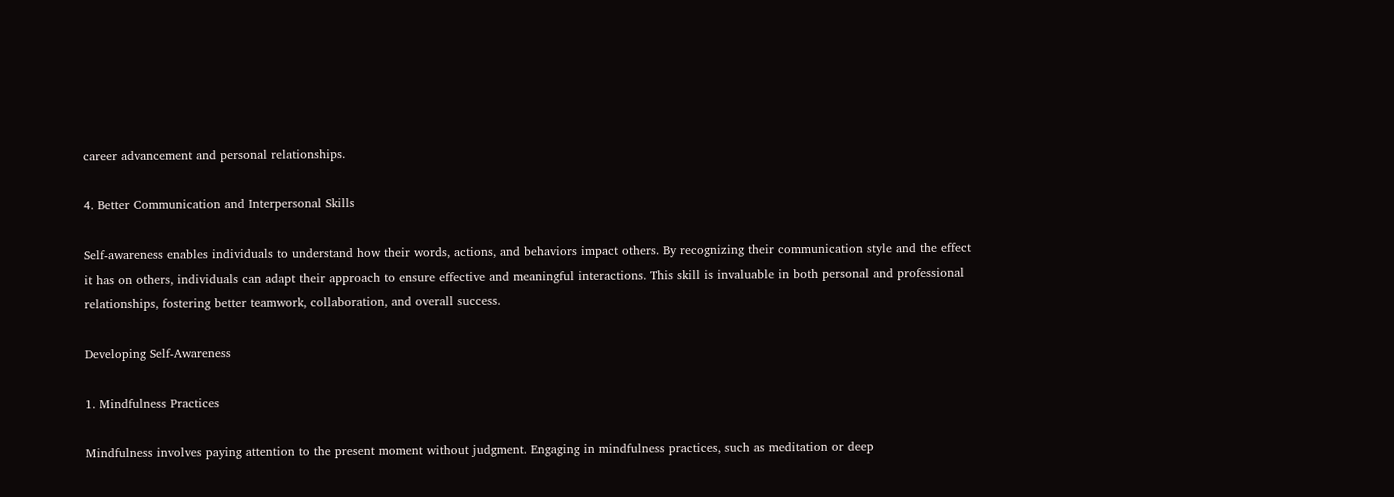career advancement and personal relationships.

4. Better Communication and Interpersonal Skills

Self-awareness enables individuals to understand how their words, actions, and behaviors impact others. By recognizing their communication style and the effect it has on others, individuals can adapt their approach to ensure effective and meaningful interactions. This skill is invaluable in both personal and professional relationships, fostering better teamwork, collaboration, and overall success.

Developing Self-Awareness

1. Mindfulness Practices

Mindfulness involves paying attention to the present moment without judgment. Engaging in mindfulness practices, such as meditation or deep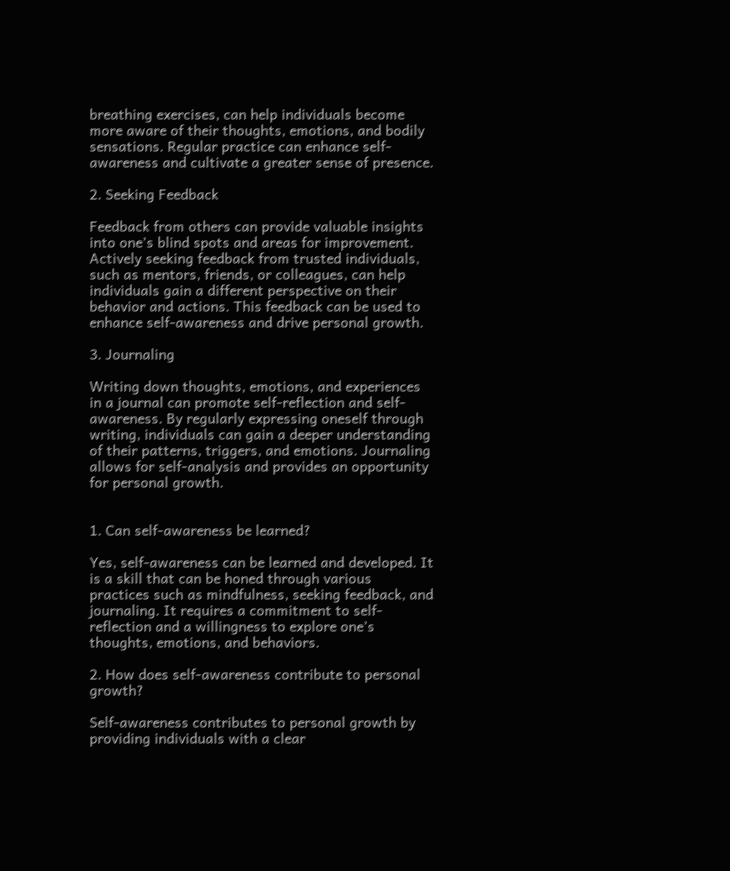breathing exercises, can help individuals become more aware of their thoughts, emotions, and bodily sensations. Regular practice can enhance self-awareness and cultivate a greater sense of presence.

2. Seeking Feedback

Feedback from others can provide valuable insights into one’s blind spots and areas for improvement. Actively seeking feedback from trusted individuals, such as mentors, friends, or colleagues, can help individuals gain a different perspective on their behavior and actions. This feedback can be used to enhance self-awareness and drive personal growth.

3. Journaling

Writing down thoughts, emotions, and experiences in a journal can promote self-reflection and self-awareness. By regularly expressing oneself through writing, individuals can gain a deeper understanding of their patterns, triggers, and emotions. Journaling allows for self-analysis and provides an opportunity for personal growth.


1. Can self-awareness be learned?

Yes, self-awareness can be learned and developed. It is a skill that can be honed through various practices such as mindfulness, seeking feedback, and journaling. It requires a commitment to self-reflection and a willingness to explore one’s thoughts, emotions, and behaviors.

2. How does self-awareness contribute to personal growth?

Self-awareness contributes to personal growth by providing individuals with a clear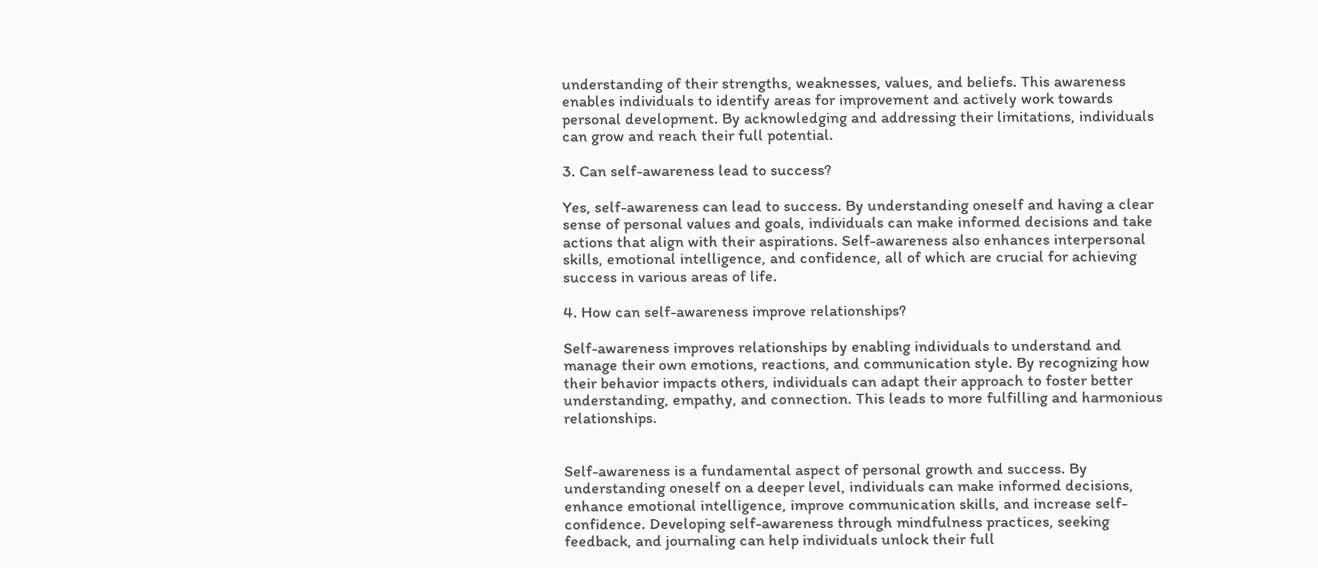understanding of their strengths, weaknesses, values, and beliefs. This awareness enables individuals to identify areas for improvement and actively work towards personal development. By acknowledging and addressing their limitations, individuals can grow and reach their full potential.

3. Can self-awareness lead to success?

Yes, self-awareness can lead to success. By understanding oneself and having a clear sense of personal values and goals, individuals can make informed decisions and take actions that align with their aspirations. Self-awareness also enhances interpersonal skills, emotional intelligence, and confidence, all of which are crucial for achieving success in various areas of life.

4. How can self-awareness improve relationships?

Self-awareness improves relationships by enabling individuals to understand and manage their own emotions, reactions, and communication style. By recognizing how their behavior impacts others, individuals can adapt their approach to foster better understanding, empathy, and connection. This leads to more fulfilling and harmonious relationships.


Self-awareness is a fundamental aspect of personal growth and success. By understanding oneself on a deeper level, individuals can make informed decisions, enhance emotional intelligence, improve communication skills, and increase self-confidence. Developing self-awareness through mindfulness practices, seeking feedback, and journaling can help individuals unlock their full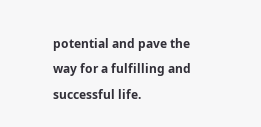potential and pave the way for a fulfilling and successful life.